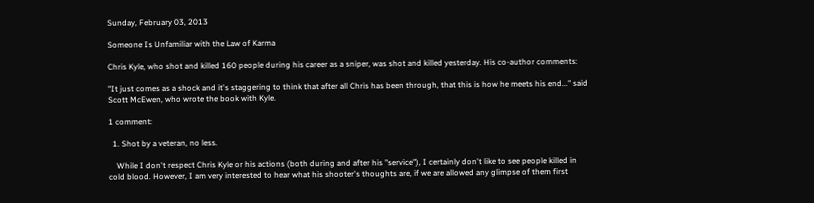Sunday, February 03, 2013

Someone Is Unfamiliar with the Law of Karma

Chris Kyle, who shot and killed 160 people during his career as a sniper, was shot and killed yesterday. His co-author comments:

"It just comes as a shock and it's staggering to think that after all Chris has been through, that this is how he meets his end..." said Scott McEwen, who wrote the book with Kyle.

1 comment:

  1. Shot by a veteran, no less.

    While I don't respect Chris Kyle or his actions (both during and after his "service"), I certainly don't like to see people killed in cold blood. However, I am very interested to hear what his shooter's thoughts are, if we are allowed any glimpse of them first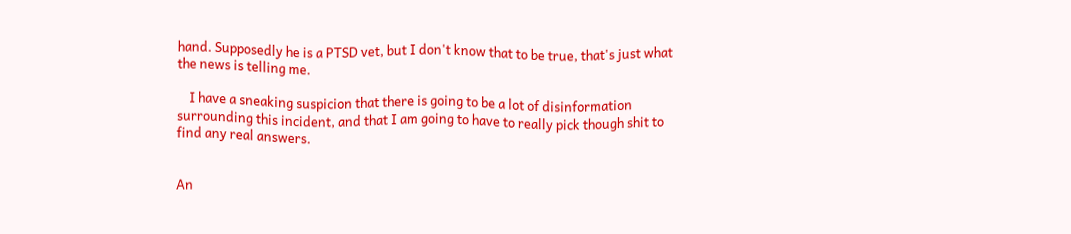hand. Supposedly he is a PTSD vet, but I don't know that to be true, that's just what the news is telling me.

    I have a sneaking suspicion that there is going to be a lot of disinformation surrounding this incident, and that I am going to have to really pick though shit to find any real answers.


An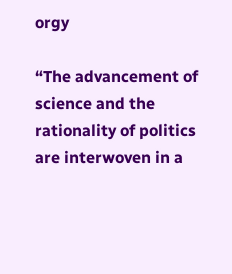orgy

“The advancement of science and the rationality of politics are interwoven in a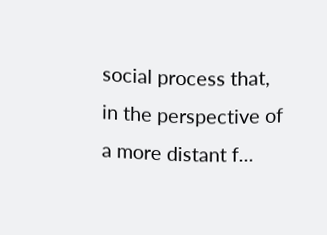social process that, in the perspective of a more distant f...